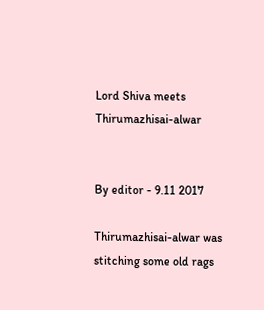Lord Shiva meets Thirumazhisai-alwar


By editor - 9.11 2017

Thirumazhisai-alwar was stitching some old rags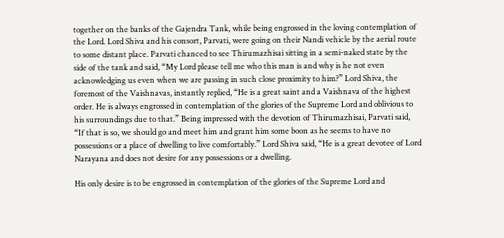together on the banks of the Gajendra Tank, while being engrossed in the loving contemplation of the Lord. Lord Shiva and his consort, Parvati, were going on their Nandi vehicle by the aerial route to some distant place. Parvati chanced to see Thirumazhisai sitting in a semi-naked state by the side of the tank and said, “My Lord please tell me who this man is and why is he not even acknowledging us even when we are passing in such close proximity to him?” Lord Shiva, the foremost of the Vaishnavas, instantly replied, “He is a great saint and a Vaishnava of the highest order. He is always engrossed in contemplation of the glories of the Supreme Lord and oblivious to his surroundings due to that.” Being impressed with the devotion of Thirumazhisai, Parvati said, “If that is so, we should go and meet him and grant him some boon as he seems to have no possessions or a place of dwelling to live comfortably.” Lord Shiva said, “He is a great devotee of Lord Narayana and does not desire for any possessions or a dwelling.

His only desire is to be engrossed in contemplation of the glories of the Supreme Lord and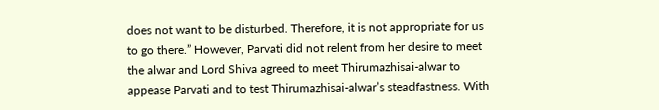does not want to be disturbed. Therefore, it is not appropriate for us to go there.” However, Parvati did not relent from her desire to meet the alwar and Lord Shiva agreed to meet Thirumazhisai-alwar to appease Parvati and to test Thirumazhisai-alwar’s steadfastness. With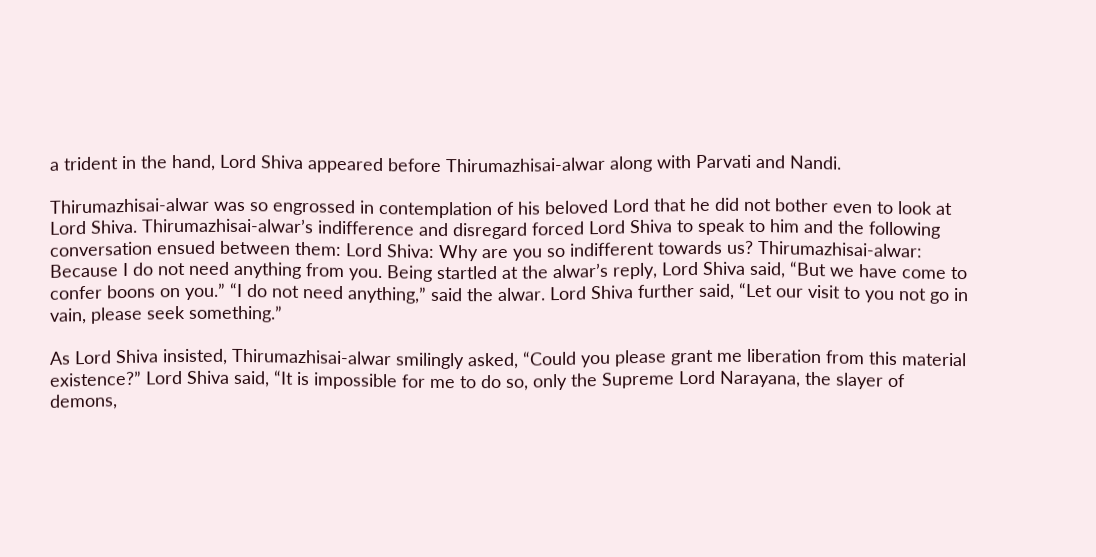a trident in the hand, Lord Shiva appeared before Thirumazhisai-alwar along with Parvati and Nandi.

Thirumazhisai-alwar was so engrossed in contemplation of his beloved Lord that he did not bother even to look at Lord Shiva. Thirumazhisai-alwar’s indifference and disregard forced Lord Shiva to speak to him and the following conversation ensued between them: Lord Shiva: Why are you so indifferent towards us? Thirumazhisai-alwar: Because I do not need anything from you. Being startled at the alwar’s reply, Lord Shiva said, “But we have come to confer boons on you.” “I do not need anything,” said the alwar. Lord Shiva further said, “Let our visit to you not go in vain, please seek something.”

As Lord Shiva insisted, Thirumazhisai-alwar smilingly asked, “Could you please grant me liberation from this material existence?” Lord Shiva said, “It is impossible for me to do so, only the Supreme Lord Narayana, the slayer of demons,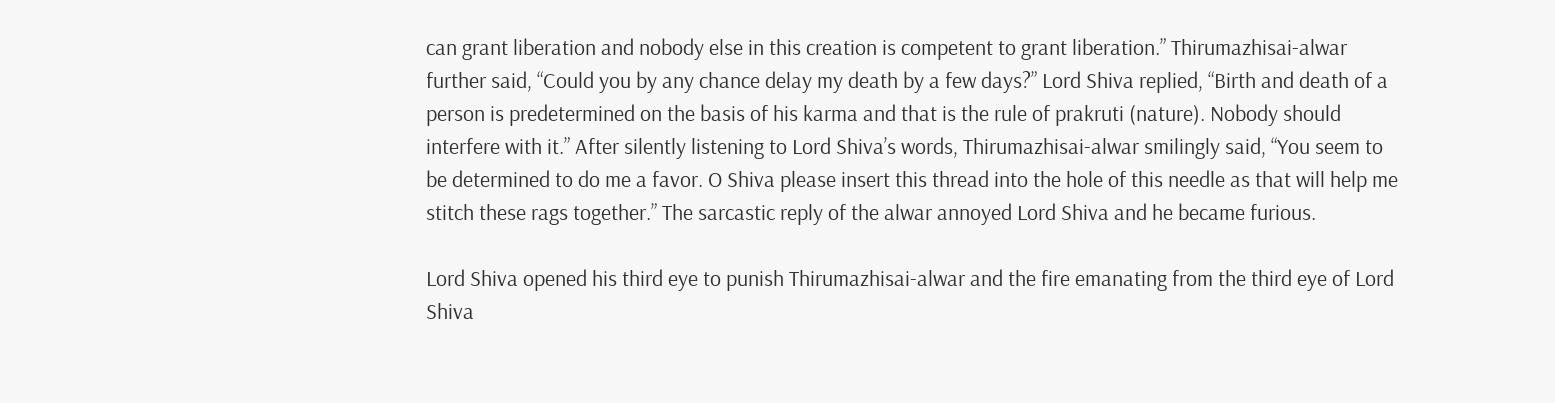can grant liberation and nobody else in this creation is competent to grant liberation.” Thirumazhisai-alwar further said, “Could you by any chance delay my death by a few days?” Lord Shiva replied, “Birth and death of a person is predetermined on the basis of his karma and that is the rule of prakruti (nature). Nobody should interfere with it.” After silently listening to Lord Shiva’s words, Thirumazhisai-alwar smilingly said, “You seem to be determined to do me a favor. O Shiva please insert this thread into the hole of this needle as that will help me stitch these rags together.” The sarcastic reply of the alwar annoyed Lord Shiva and he became furious.

Lord Shiva opened his third eye to punish Thirumazhisai-alwar and the fire emanating from the third eye of Lord Shiva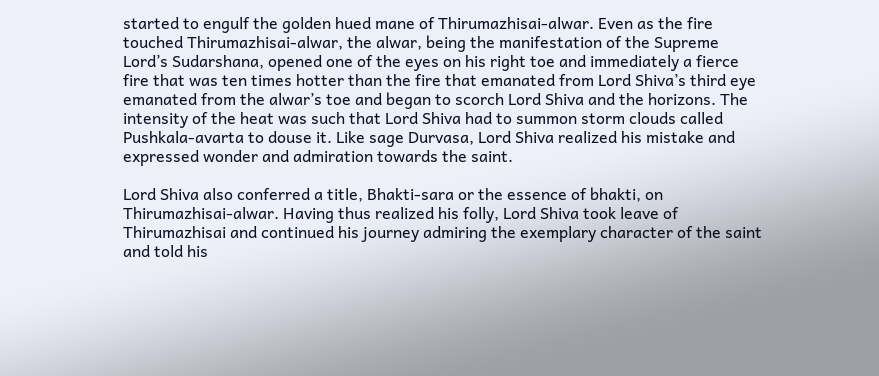started to engulf the golden hued mane of Thirumazhisai-alwar. Even as the fire touched Thirumazhisai-alwar, the alwar, being the manifestation of the Supreme Lord’s Sudarshana, opened one of the eyes on his right toe and immediately a fierce fire that was ten times hotter than the fire that emanated from Lord Shiva’s third eye emanated from the alwar’s toe and began to scorch Lord Shiva and the horizons. The intensity of the heat was such that Lord Shiva had to summon storm clouds called Pushkala-avarta to douse it. Like sage Durvasa, Lord Shiva realized his mistake and expressed wonder and admiration towards the saint.

Lord Shiva also conferred a title, Bhakti-sara or the essence of bhakti, on Thirumazhisai-alwar. Having thus realized his folly, Lord Shiva took leave of Thirumazhisai and continued his journey admiring the exemplary character of the saint and told his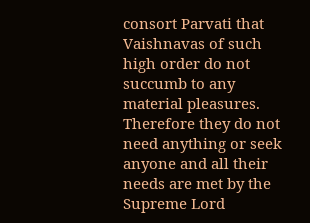consort Parvati that Vaishnavas of such high order do not succumb to any material pleasures. Therefore they do not need anything or seek anyone and all their needs are met by the Supreme Lord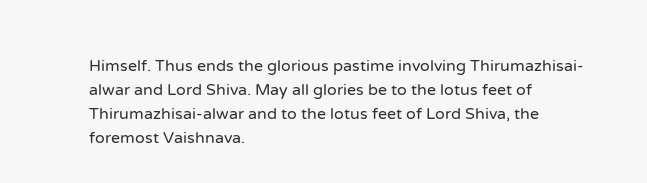Himself. Thus ends the glorious pastime involving Thirumazhisai-alwar and Lord Shiva. May all glories be to the lotus feet of Thirumazhisai-alwar and to the lotus feet of Lord Shiva, the foremost Vaishnava.